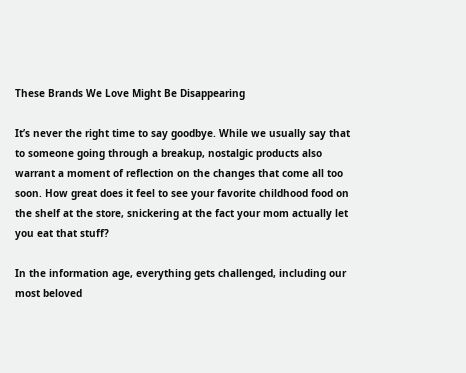These Brands We Love Might Be Disappearing

It’s never the right time to say goodbye. While we usually say that to someone going through a breakup, nostalgic products also warrant a moment of reflection on the changes that come all too soon. How great does it feel to see your favorite childhood food on the shelf at the store, snickering at the fact your mom actually let you eat that stuff?

In the information age, everything gets challenged, including our most beloved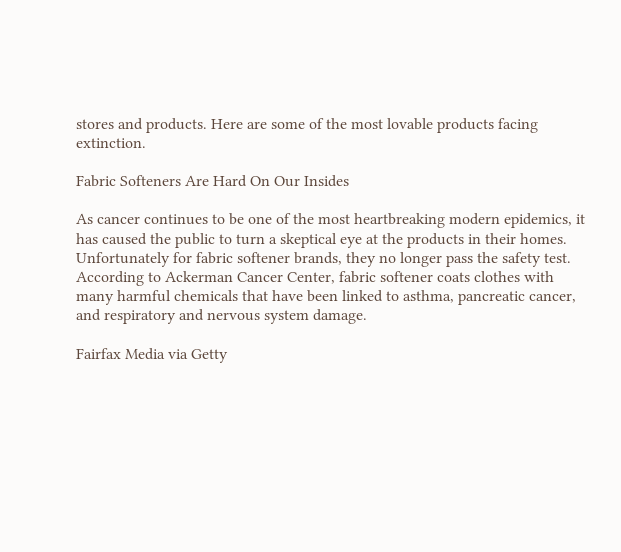stores and products. Here are some of the most lovable products facing extinction.

Fabric Softeners Are Hard On Our Insides

As cancer continues to be one of the most heartbreaking modern epidemics, it has caused the public to turn a skeptical eye at the products in their homes. Unfortunately for fabric softener brands, they no longer pass the safety test. According to Ackerman Cancer Center, fabric softener coats clothes with many harmful chemicals that have been linked to asthma, pancreatic cancer, and respiratory and nervous system damage.

Fairfax Media via Getty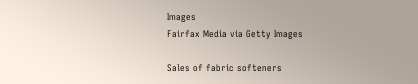Images
Fairfax Media via Getty Images

Sales of fabric softeners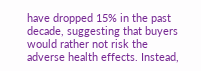have dropped 15% in the past decade, suggesting that buyers would rather not risk the adverse health effects. Instead,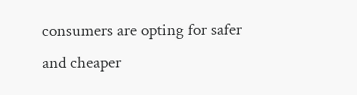consumers are opting for safer and cheaper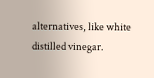alternatives, like white distilled vinegar.